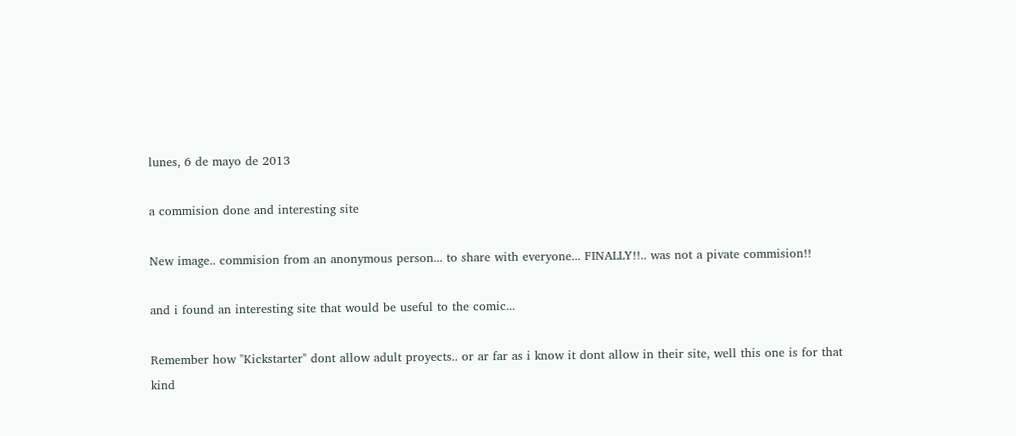lunes, 6 de mayo de 2013

a commision done and interesting site

New image.. commision from an anonymous person... to share with everyone... FINALLY!!.. was not a pivate commision!!

and i found an interesting site that would be useful to the comic...

Remember how "Kickstarter" dont allow adult proyects.. or ar far as i know it dont allow in their site, well this one is for that kind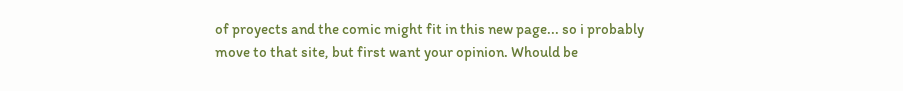of proyects and the comic might fit in this new page... so i probably move to that site, but first want your opinion. Whould be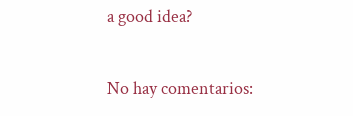a good idea?

No hay comentarios: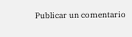Publicar un comentario